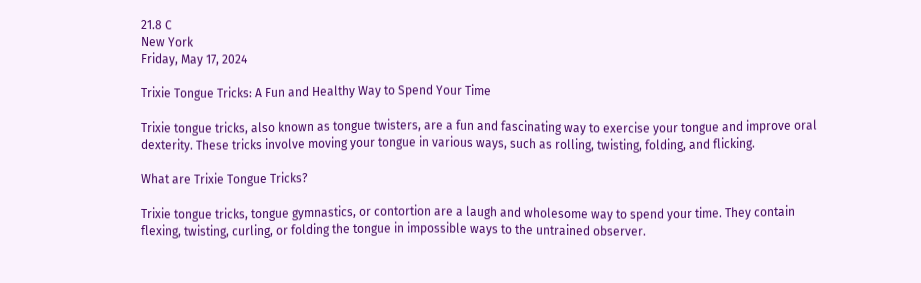21.8 C
New York
Friday, May 17, 2024

Trixie Tongue Tricks: A Fun and Healthy Way to Spend Your Time

Trixie tongue tricks, also known as tongue twisters, are a fun and fascinating way to exercise your tongue and improve oral dexterity. These tricks involve moving your tongue in various ways, such as rolling, twisting, folding, and flicking.

What are Trixie Tongue Tricks?

Trixie tongue tricks, tongue gymnastics, or contortion are a laugh and wholesome way to spend your time. They contain flexing, twisting, curling, or folding the tongue in impossible ways to the untrained observer.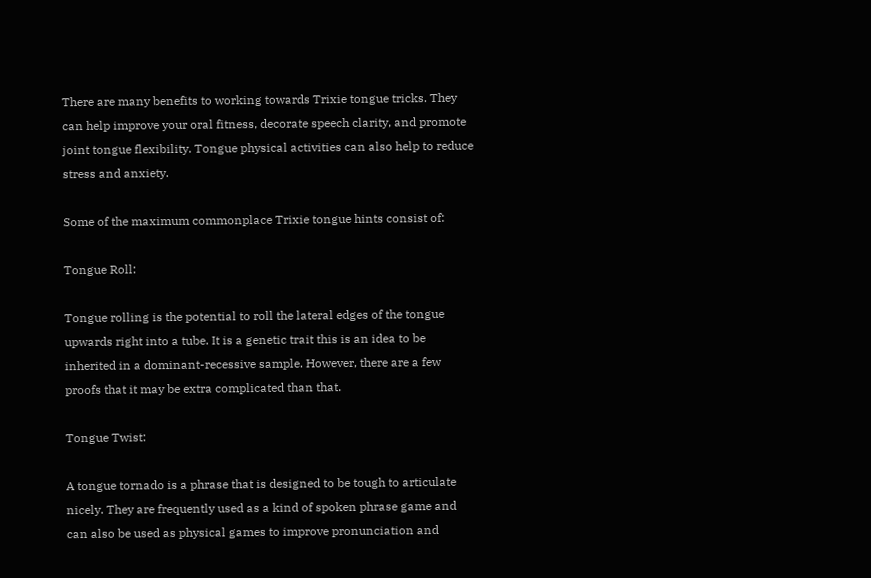There are many benefits to working towards Trixie tongue tricks. They can help improve your oral fitness, decorate speech clarity, and promote joint tongue flexibility. Tongue physical activities can also help to reduce stress and anxiety.

Some of the maximum commonplace Trixie tongue hints consist of:

Tongue Roll:

Tongue rolling is the potential to roll the lateral edges of the tongue upwards right into a tube. It is a genetic trait this is an idea to be inherited in a dominant-recessive sample. However, there are a few proofs that it may be extra complicated than that.

Tongue Twist:

A tongue tornado is a phrase that is designed to be tough to articulate nicely. They are frequently used as a kind of spoken phrase game and can also be used as physical games to improve pronunciation and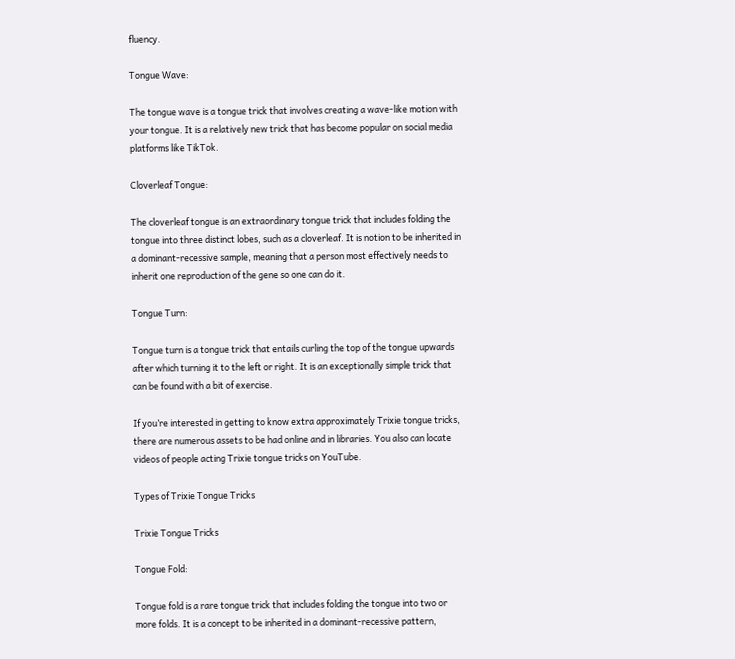fluency.

Tongue Wave:

The tongue wave is a tongue trick that involves creating a wave-like motion with your tongue. It is a relatively new trick that has become popular on social media platforms like TikTok.

Cloverleaf Tongue:

The cloverleaf tongue is an extraordinary tongue trick that includes folding the tongue into three distinct lobes, such as a cloverleaf. It is notion to be inherited in a dominant-recessive sample, meaning that a person most effectively needs to inherit one reproduction of the gene so one can do it.

Tongue Turn:

Tongue turn is a tongue trick that entails curling the top of the tongue upwards after which turning it to the left or right. It is an exceptionally simple trick that can be found with a bit of exercise.

If you’re interested in getting to know extra approximately Trixie tongue tricks, there are numerous assets to be had online and in libraries. You also can locate videos of people acting Trixie tongue tricks on YouTube.

Types of Trixie Tongue Tricks

Trixie Tongue Tricks

Tongue Fold:

Tongue fold is a rare tongue trick that includes folding the tongue into two or more folds. It is a concept to be inherited in a dominant-recessive pattern,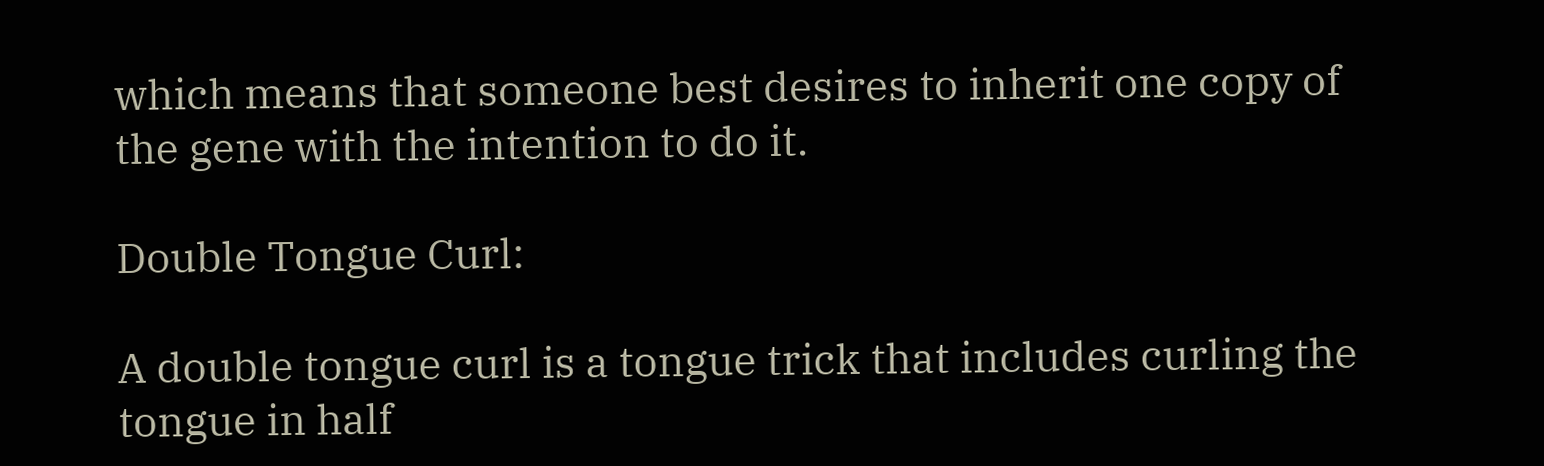which means that someone best desires to inherit one copy of the gene with the intention to do it.

Double Tongue Curl:

A double tongue curl is a tongue trick that includes curling the tongue in half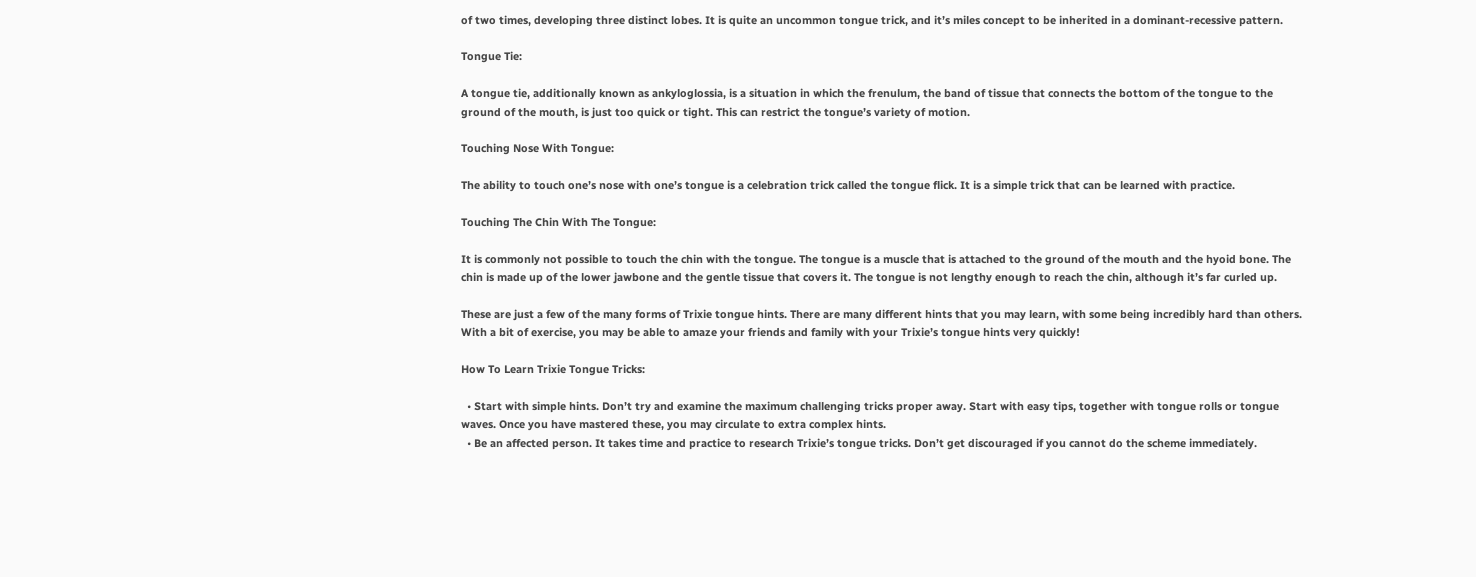of two times, developing three distinct lobes. It is quite an uncommon tongue trick, and it’s miles concept to be inherited in a dominant-recessive pattern.

Tongue Tie:

A tongue tie, additionally known as ankyloglossia, is a situation in which the frenulum, the band of tissue that connects the bottom of the tongue to the ground of the mouth, is just too quick or tight. This can restrict the tongue’s variety of motion.

Touching Nose With Tongue:

The ability to touch one’s nose with one’s tongue is a celebration trick called the tongue flick. It is a simple trick that can be learned with practice.

Touching The Chin With The Tongue:

It is commonly not possible to touch the chin with the tongue. The tongue is a muscle that is attached to the ground of the mouth and the hyoid bone. The chin is made up of the lower jawbone and the gentle tissue that covers it. The tongue is not lengthy enough to reach the chin, although it’s far curled up.

These are just a few of the many forms of Trixie tongue hints. There are many different hints that you may learn, with some being incredibly hard than others. With a bit of exercise, you may be able to amaze your friends and family with your Trixie’s tongue hints very quickly!

How To Learn Trixie Tongue Tricks:

  • Start with simple hints. Don’t try and examine the maximum challenging tricks proper away. Start with easy tips, together with tongue rolls or tongue waves. Once you have mastered these, you may circulate to extra complex hints.
  • Be an affected person. It takes time and practice to research Trixie’s tongue tricks. Don’t get discouraged if you cannot do the scheme immediately.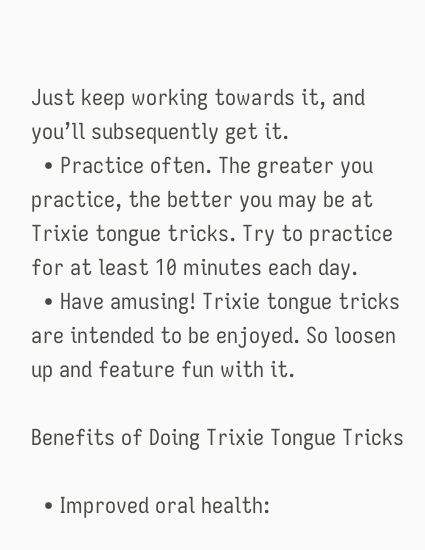Just keep working towards it, and you’ll subsequently get it.
  • Practice often. The greater you practice, the better you may be at Trixie tongue tricks. Try to practice for at least 10 minutes each day.
  • Have amusing! Trixie tongue tricks are intended to be enjoyed. So loosen up and feature fun with it.

Benefits of Doing Trixie Tongue Tricks

  • Improved oral health: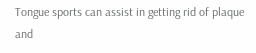Tongue sports can assist in getting rid of plaque and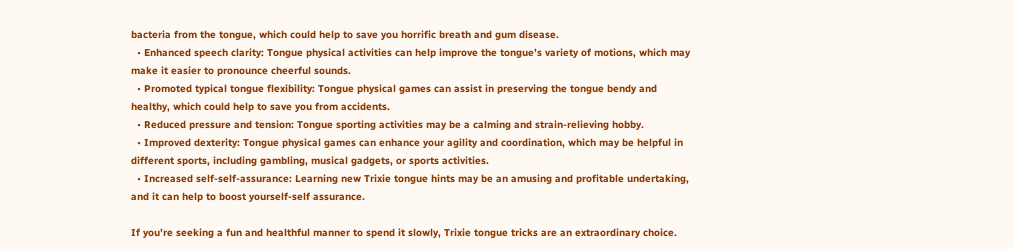bacteria from the tongue, which could help to save you horrific breath and gum disease.
  • Enhanced speech clarity: Tongue physical activities can help improve the tongue’s variety of motions, which may make it easier to pronounce cheerful sounds.
  • Promoted typical tongue flexibility: Tongue physical games can assist in preserving the tongue bendy and healthy, which could help to save you from accidents.
  • Reduced pressure and tension: Tongue sporting activities may be a calming and strain-relieving hobby.
  • Improved dexterity: Tongue physical games can enhance your agility and coordination, which may be helpful in different sports, including gambling, musical gadgets, or sports activities.
  • Increased self-self-assurance: Learning new Trixie tongue hints may be an amusing and profitable undertaking, and it can help to boost yourself-self assurance.

If you’re seeking a fun and healthful manner to spend it slowly, Trixie tongue tricks are an extraordinary choice.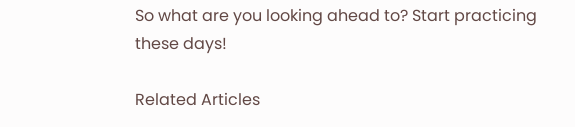So what are you looking ahead to? Start practicing these days!

Related Articles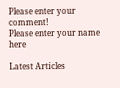Please enter your comment!
Please enter your name here

Latest Articles